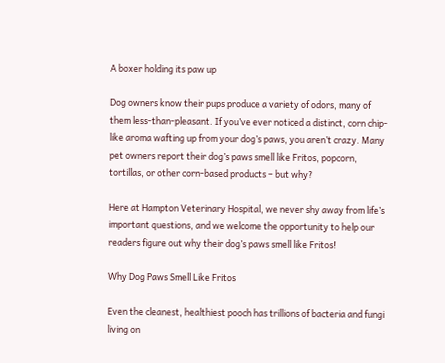A boxer holding its paw up

Dog owners know their pups produce a variety of odors, many of them less-than-pleasant. If you’ve ever noticed a distinct, corn chip-like aroma wafting up from your dog’s paws, you aren’t crazy. Many pet owners report their dog’s paws smell like Fritos, popcorn, tortillas, or other corn-based products – but why?

Here at Hampton Veterinary Hospital, we never shy away from life’s important questions, and we welcome the opportunity to help our readers figure out why their dog’s paws smell like Fritos!

Why Dog Paws Smell Like Fritos

Even the cleanest, healthiest pooch has trillions of bacteria and fungi living on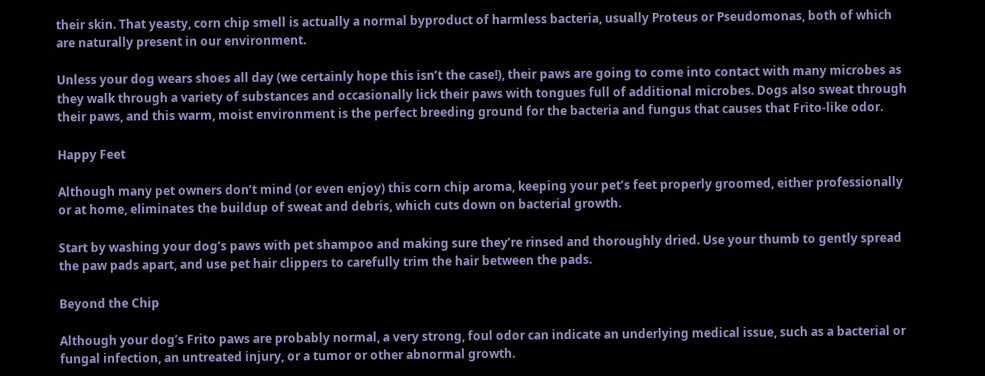their skin. That yeasty, corn chip smell is actually a normal byproduct of harmless bacteria, usually Proteus or Pseudomonas, both of which are naturally present in our environment.

Unless your dog wears shoes all day (we certainly hope this isn’t the case!), their paws are going to come into contact with many microbes as they walk through a variety of substances and occasionally lick their paws with tongues full of additional microbes. Dogs also sweat through their paws, and this warm, moist environment is the perfect breeding ground for the bacteria and fungus that causes that Frito-like odor.

Happy Feet

Although many pet owners don’t mind (or even enjoy) this corn chip aroma, keeping your pet’s feet properly groomed, either professionally or at home, eliminates the buildup of sweat and debris, which cuts down on bacterial growth.

Start by washing your dog’s paws with pet shampoo and making sure they’re rinsed and thoroughly dried. Use your thumb to gently spread the paw pads apart, and use pet hair clippers to carefully trim the hair between the pads.

Beyond the Chip

Although your dog’s Frito paws are probably normal, a very strong, foul odor can indicate an underlying medical issue, such as a bacterial or fungal infection, an untreated injury, or a tumor or other abnormal growth.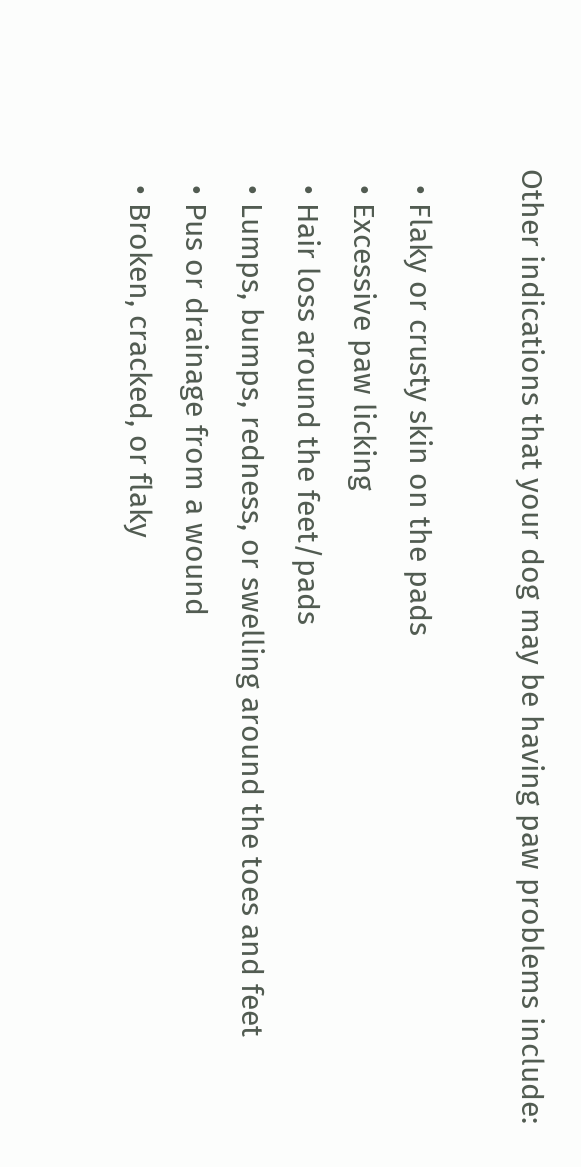Other indications that your dog may be having paw problems include:

  • Flaky or crusty skin on the pads
  • Excessive paw licking
  • Hair loss around the feet/pads
  • Lumps, bumps, redness, or swelling around the toes and feet
  • Pus or drainage from a wound
  • Broken, cracked, or flaky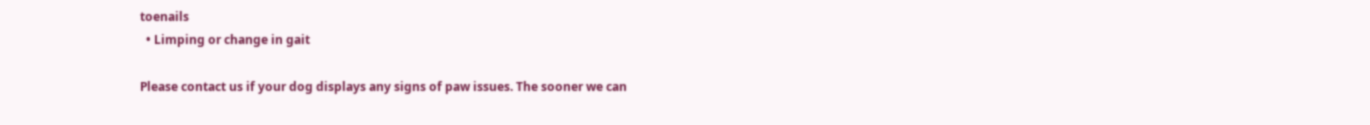toenails
  • Limping or change in gait

Please contact us if your dog displays any signs of paw issues. The sooner we can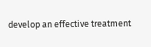develop an effective treatment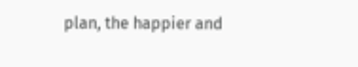plan, the happier and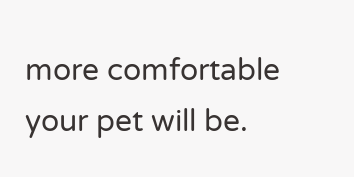more comfortable your pet will be.